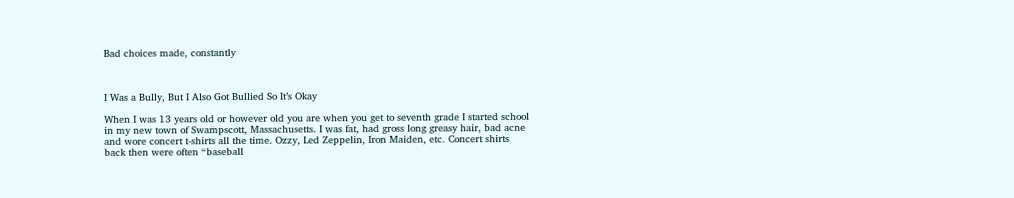Bad choices made, constantly



I Was a Bully, But I Also Got Bullied So It’s Okay

When I was 13 years old or however old you are when you get to seventh grade I started school in my new town of Swampscott, Massachusetts. I was fat, had gross long greasy hair, bad acne and wore concert t-shirts all the time. Ozzy, Led Zeppelin, Iron Maiden, etc. Concert shirts back then were often “baseball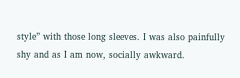style” with those long sleeves. I was also painfully shy and as I am now, socially awkward.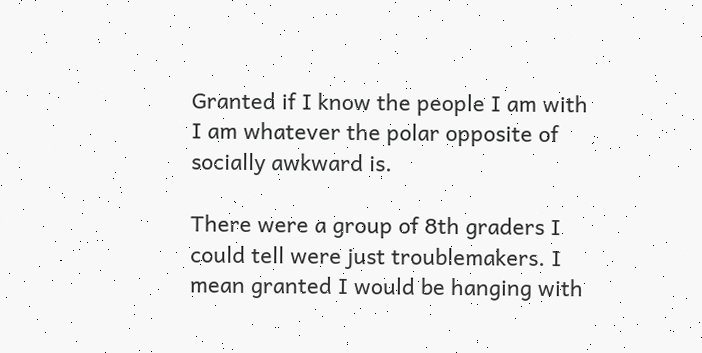Granted if I know the people I am with I am whatever the polar opposite of socially awkward is.

There were a group of 8th graders I could tell were just troublemakers. I mean granted I would be hanging with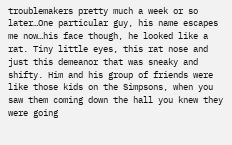troublemakers pretty much a week or so later…One particular guy, his name escapes me now…his face though, he looked like a rat. Tiny little eyes, this rat nose and just this demeanor that was sneaky and shifty. Him and his group of friends were like those kids on the Simpsons, when you saw them coming down the hall you knew they were going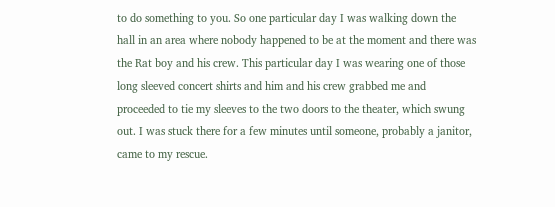to do something to you. So one particular day I was walking down the hall in an area where nobody happened to be at the moment and there was the Rat boy and his crew. This particular day I was wearing one of those long sleeved concert shirts and him and his crew grabbed me and proceeded to tie my sleeves to the two doors to the theater, which swung out. I was stuck there for a few minutes until someone, probably a janitor, came to my rescue.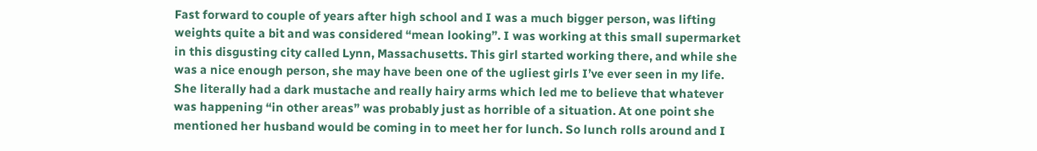Fast forward to couple of years after high school and I was a much bigger person, was lifting weights quite a bit and was considered “mean looking”. I was working at this small supermarket in this disgusting city called Lynn, Massachusetts. This girl started working there, and while she was a nice enough person, she may have been one of the ugliest girls I’ve ever seen in my life. She literally had a dark mustache and really hairy arms which led me to believe that whatever was happening “in other areas” was probably just as horrible of a situation. At one point she mentioned her husband would be coming in to meet her for lunch. So lunch rolls around and I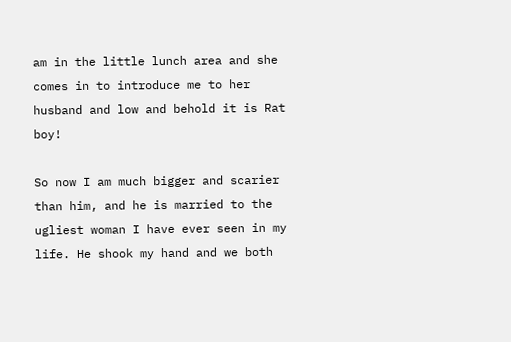am in the little lunch area and she comes in to introduce me to her husband and low and behold it is Rat boy!

So now I am much bigger and scarier than him, and he is married to the ugliest woman I have ever seen in my life. He shook my hand and we both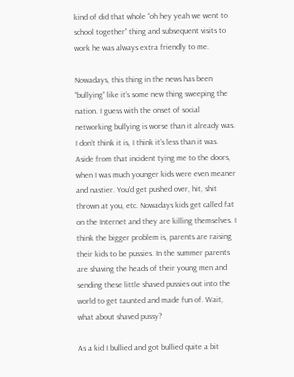kind of did that whole “oh hey yeah we went to school together” thing and subsequent visits to work he was always extra friendly to me.

Nowadays, this thing in the news has been “bullying” like it’s some new thing sweeping the nation. I guess with the onset of social networking bullying is worse than it already was. I don’t think it is, I think it’s less than it was. Aside from that incident tying me to the doors, when I was much younger kids were even meaner and nastier. You’d get pushed over, hit, shit thrown at you, etc. Nowadays kids get called fat on the Internet and they are killing themselves. I think the bigger problem is, parents are raising their kids to be pussies. In the summer parents are shaving the heads of their young men and sending these little shaved pussies out into the world to get taunted and made fun of. Wait, what about shaved pussy?

As a kid I bullied and got bullied quite a bit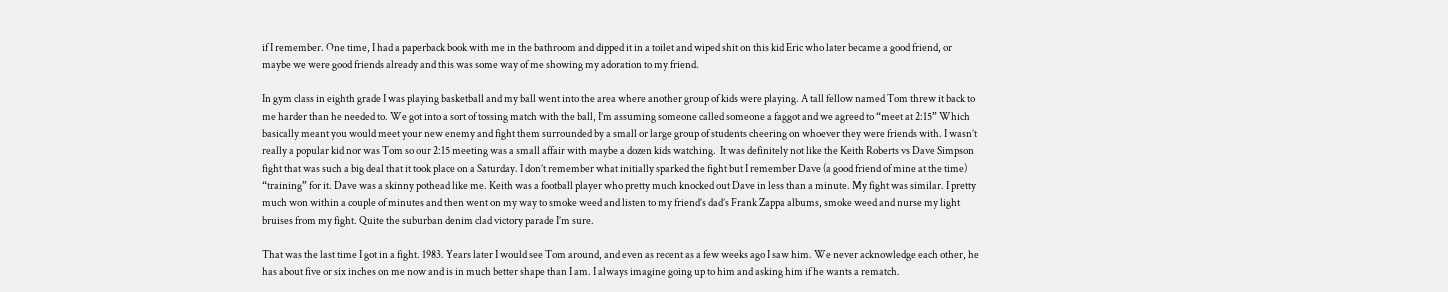if I remember. One time, I had a paperback book with me in the bathroom and dipped it in a toilet and wiped shit on this kid Eric who later became a good friend, or maybe we were good friends already and this was some way of me showing my adoration to my friend.

In gym class in eighth grade I was playing basketball and my ball went into the area where another group of kids were playing. A tall fellow named Tom threw it back to me harder than he needed to. We got into a sort of tossing match with the ball, I’m assuming someone called someone a faggot and we agreed to “meet at 2:15” Which basically meant you would meet your new enemy and fight them surrounded by a small or large group of students cheering on whoever they were friends with. I wasn’t really a popular kid nor was Tom so our 2:15 meeting was a small affair with maybe a dozen kids watching.  It was definitely not like the Keith Roberts vs Dave Simpson fight that was such a big deal that it took place on a Saturday. I don’t remember what initially sparked the fight but I remember Dave (a good friend of mine at the time) “training” for it. Dave was a skinny pothead like me. Keith was a football player who pretty much knocked out Dave in less than a minute. My fight was similar. I pretty much won within a couple of minutes and then went on my way to smoke weed and listen to my friend’s dad’s Frank Zappa albums, smoke weed and nurse my light bruises from my fight. Quite the suburban denim clad victory parade I’m sure.

That was the last time I got in a fight. 1983. Years later I would see Tom around, and even as recent as a few weeks ago I saw him. We never acknowledge each other, he has about five or six inches on me now and is in much better shape than I am. I always imagine going up to him and asking him if he wants a rematch.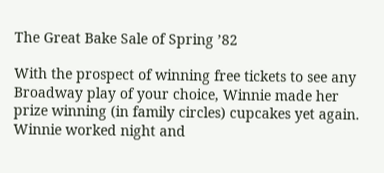The Great Bake Sale of Spring ’82

With the prospect of winning free tickets to see any Broadway play of your choice, Winnie made her prize winning (in family circles) cupcakes yet again. Winnie worked night and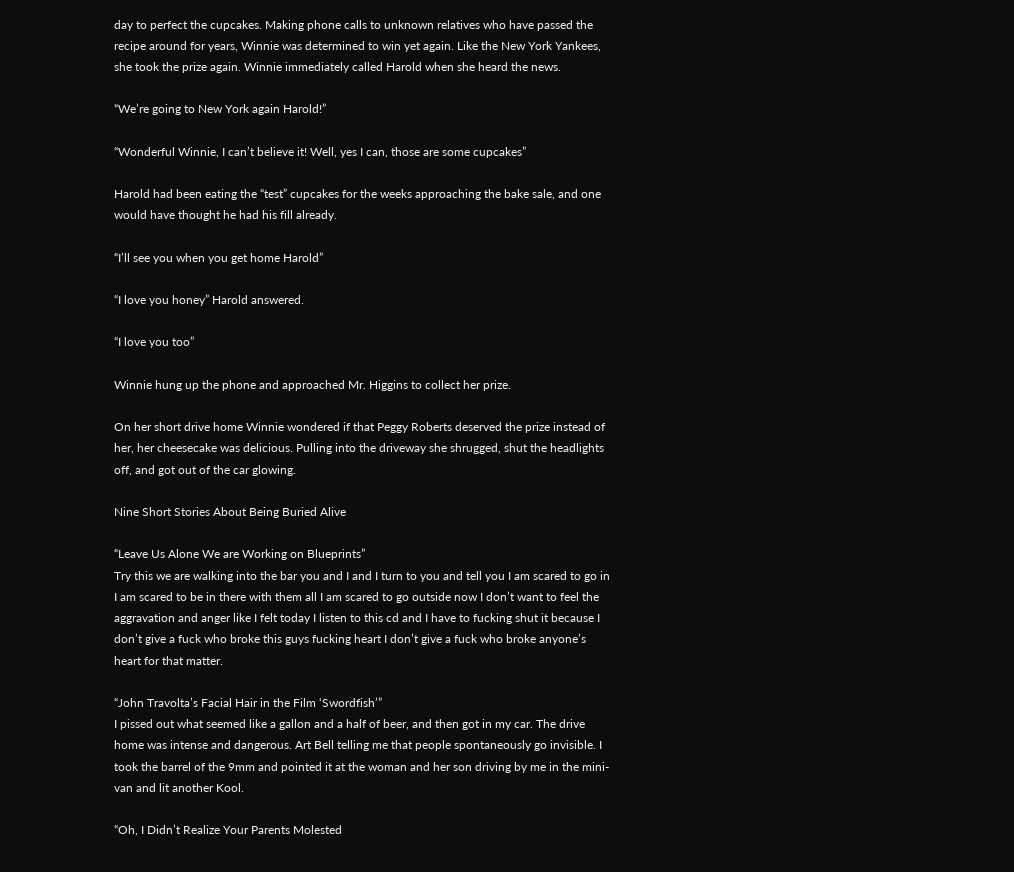day to perfect the cupcakes. Making phone calls to unknown relatives who have passed the recipe around for years, Winnie was determined to win yet again. Like the New York Yankees, she took the prize again. Winnie immediately called Harold when she heard the news.

“We’re going to New York again Harold!”

“Wonderful Winnie, I can’t believe it! Well, yes I can, those are some cupcakes”

Harold had been eating the “test” cupcakes for the weeks approaching the bake sale, and one would have thought he had his fill already.

“I’ll see you when you get home Harold”

“I love you honey” Harold answered.

“I love you too”

Winnie hung up the phone and approached Mr. Higgins to collect her prize.

On her short drive home Winnie wondered if that Peggy Roberts deserved the prize instead of her, her cheesecake was delicious. Pulling into the driveway she shrugged, shut the headlights off, and got out of the car glowing.

Nine Short Stories About Being Buried Alive

“Leave Us Alone We are Working on Blueprints”
Try this we are walking into the bar you and I and I turn to you and tell you I am scared to go in I am scared to be in there with them all I am scared to go outside now I don’t want to feel the aggravation and anger like I felt today I listen to this cd and I have to fucking shut it because I don’t give a fuck who broke this guys fucking heart I don’t give a fuck who broke anyone’s heart for that matter.

“John Travolta’s Facial Hair in the Film ‘Swordfish’”
I pissed out what seemed like a gallon and a half of beer, and then got in my car. The drive home was intense and dangerous. Art Bell telling me that people spontaneously go invisible. I took the barrel of the 9mm and pointed it at the woman and her son driving by me in the mini-van and lit another Kool.

“Oh, I Didn’t Realize Your Parents Molested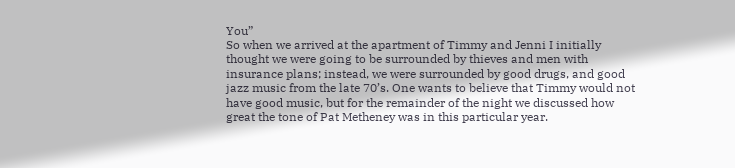You”
So when we arrived at the apartment of Timmy and Jenni I initially thought we were going to be surrounded by thieves and men with insurance plans; instead, we were surrounded by good drugs, and good jazz music from the late 70’s. One wants to believe that Timmy would not have good music, but for the remainder of the night we discussed how great the tone of Pat Metheney was in this particular year.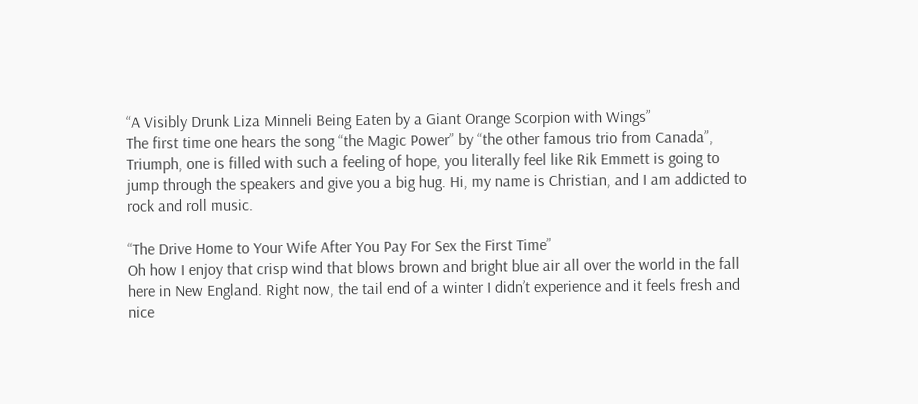“A Visibly Drunk Liza Minneli Being Eaten by a Giant Orange Scorpion with Wings”
The first time one hears the song “the Magic Power” by “the other famous trio from Canada”, Triumph, one is filled with such a feeling of hope, you literally feel like Rik Emmett is going to jump through the speakers and give you a big hug. Hi, my name is Christian, and I am addicted to rock and roll music.

“The Drive Home to Your Wife After You Pay For Sex the First Time”
Oh how I enjoy that crisp wind that blows brown and bright blue air all over the world in the fall here in New England. Right now, the tail end of a winter I didn’t experience and it feels fresh and nice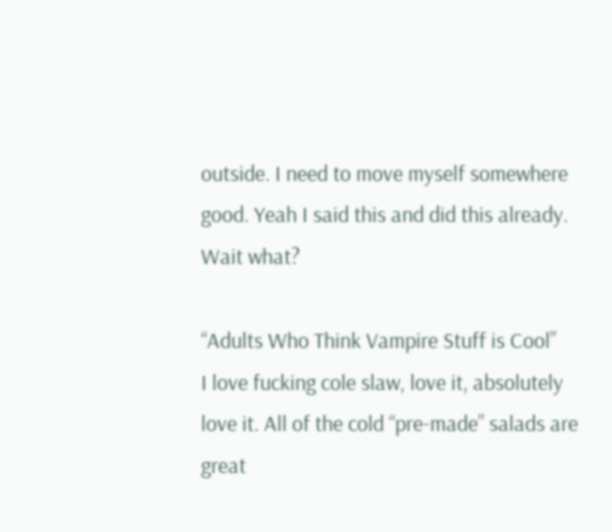outside. I need to move myself somewhere good. Yeah I said this and did this already. Wait what?

“Adults Who Think Vampire Stuff is Cool”
I love fucking cole slaw, love it, absolutely love it. All of the cold “pre-made” salads are great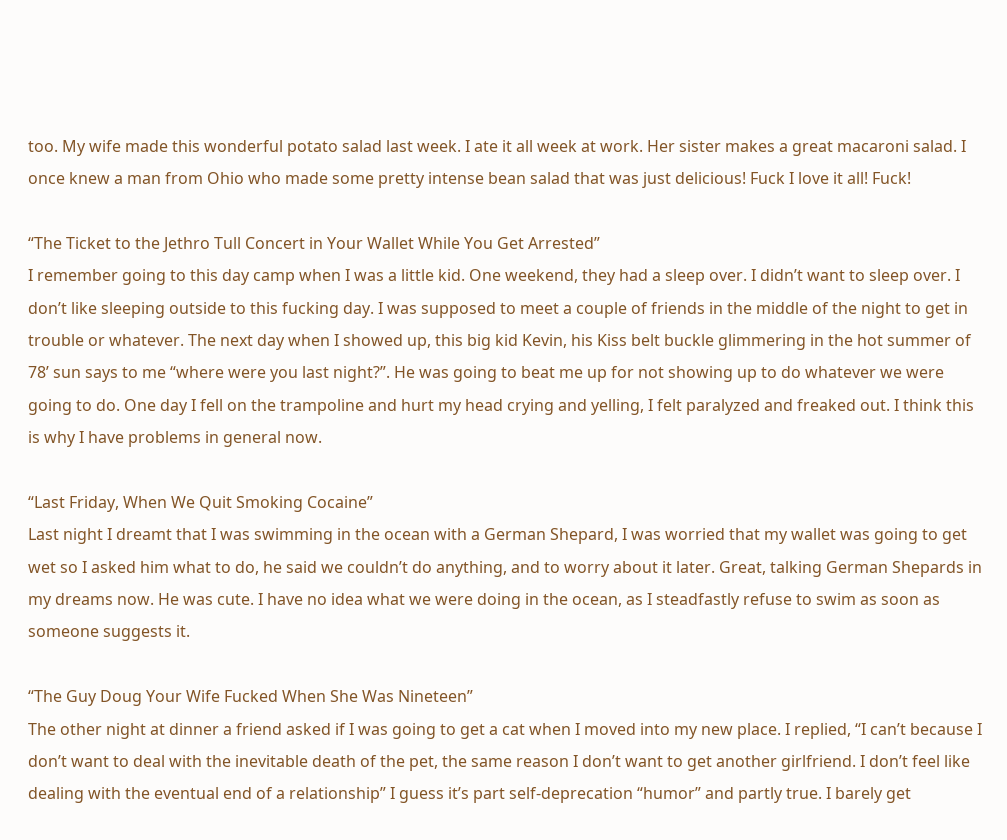too. My wife made this wonderful potato salad last week. I ate it all week at work. Her sister makes a great macaroni salad. I once knew a man from Ohio who made some pretty intense bean salad that was just delicious! Fuck I love it all! Fuck!

“The Ticket to the Jethro Tull Concert in Your Wallet While You Get Arrested”
I remember going to this day camp when I was a little kid. One weekend, they had a sleep over. I didn’t want to sleep over. I don’t like sleeping outside to this fucking day. I was supposed to meet a couple of friends in the middle of the night to get in trouble or whatever. The next day when I showed up, this big kid Kevin, his Kiss belt buckle glimmering in the hot summer of 78’ sun says to me “where were you last night?”. He was going to beat me up for not showing up to do whatever we were going to do. One day I fell on the trampoline and hurt my head crying and yelling, I felt paralyzed and freaked out. I think this is why I have problems in general now.

“Last Friday, When We Quit Smoking Cocaine”
Last night I dreamt that I was swimming in the ocean with a German Shepard, I was worried that my wallet was going to get wet so I asked him what to do, he said we couldn’t do anything, and to worry about it later. Great, talking German Shepards in my dreams now. He was cute. I have no idea what we were doing in the ocean, as I steadfastly refuse to swim as soon as someone suggests it.

“The Guy Doug Your Wife Fucked When She Was Nineteen”
The other night at dinner a friend asked if I was going to get a cat when I moved into my new place. I replied, “I can’t because I don’t want to deal with the inevitable death of the pet, the same reason I don’t want to get another girlfriend. I don’t feel like dealing with the eventual end of a relationship” I guess it’s part self-deprecation “humor” and partly true. I barely get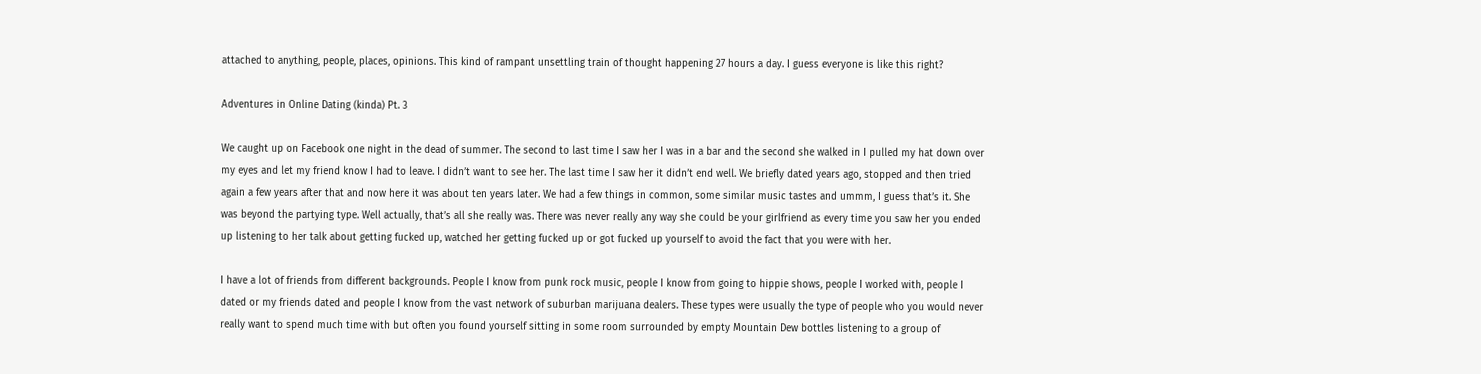attached to anything, people, places, opinions. This kind of rampant unsettling train of thought happening 27 hours a day. I guess everyone is like this right?

Adventures in Online Dating (kinda) Pt. 3

We caught up on Facebook one night in the dead of summer. The second to last time I saw her I was in a bar and the second she walked in I pulled my hat down over my eyes and let my friend know I had to leave. I didn’t want to see her. The last time I saw her it didn’t end well. We briefly dated years ago, stopped and then tried again a few years after that and now here it was about ten years later. We had a few things in common, some similar music tastes and ummm, I guess that’s it. She was beyond the partying type. Well actually, that’s all she really was. There was never really any way she could be your girlfriend as every time you saw her you ended up listening to her talk about getting fucked up, watched her getting fucked up or got fucked up yourself to avoid the fact that you were with her.

I have a lot of friends from different backgrounds. People I know from punk rock music, people I know from going to hippie shows, people I worked with, people I dated or my friends dated and people I know from the vast network of suburban marijuana dealers. These types were usually the type of people who you would never really want to spend much time with but often you found yourself sitting in some room surrounded by empty Mountain Dew bottles listening to a group of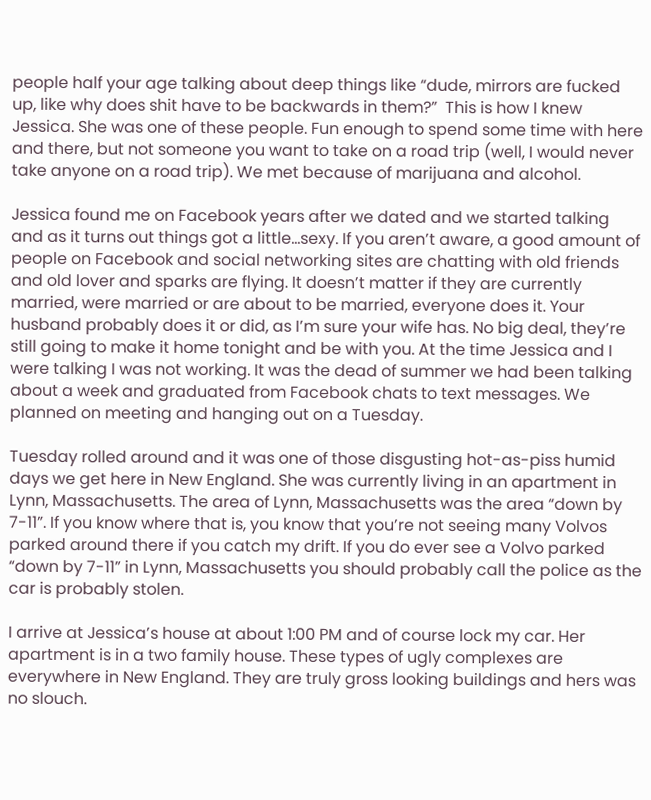people half your age talking about deep things like “dude, mirrors are fucked up, like why does shit have to be backwards in them?”  This is how I knew Jessica. She was one of these people. Fun enough to spend some time with here and there, but not someone you want to take on a road trip (well, I would never take anyone on a road trip). We met because of marijuana and alcohol.

Jessica found me on Facebook years after we dated and we started talking and as it turns out things got a little…sexy. If you aren’t aware, a good amount of people on Facebook and social networking sites are chatting with old friends and old lover and sparks are flying. It doesn’t matter if they are currently married, were married or are about to be married, everyone does it. Your husband probably does it or did, as I’m sure your wife has. No big deal, they’re still going to make it home tonight and be with you. At the time Jessica and I were talking I was not working. It was the dead of summer we had been talking about a week and graduated from Facebook chats to text messages. We planned on meeting and hanging out on a Tuesday.

Tuesday rolled around and it was one of those disgusting hot-as-piss humid days we get here in New England. She was currently living in an apartment in Lynn, Massachusetts. The area of Lynn, Massachusetts was the area “down by 7-11”. If you know where that is, you know that you’re not seeing many Volvos parked around there if you catch my drift. If you do ever see a Volvo parked “down by 7-11” in Lynn, Massachusetts you should probably call the police as the car is probably stolen.

I arrive at Jessica’s house at about 1:00 PM and of course lock my car. Her apartment is in a two family house. These types of ugly complexes are everywhere in New England. They are truly gross looking buildings and hers was no slouch.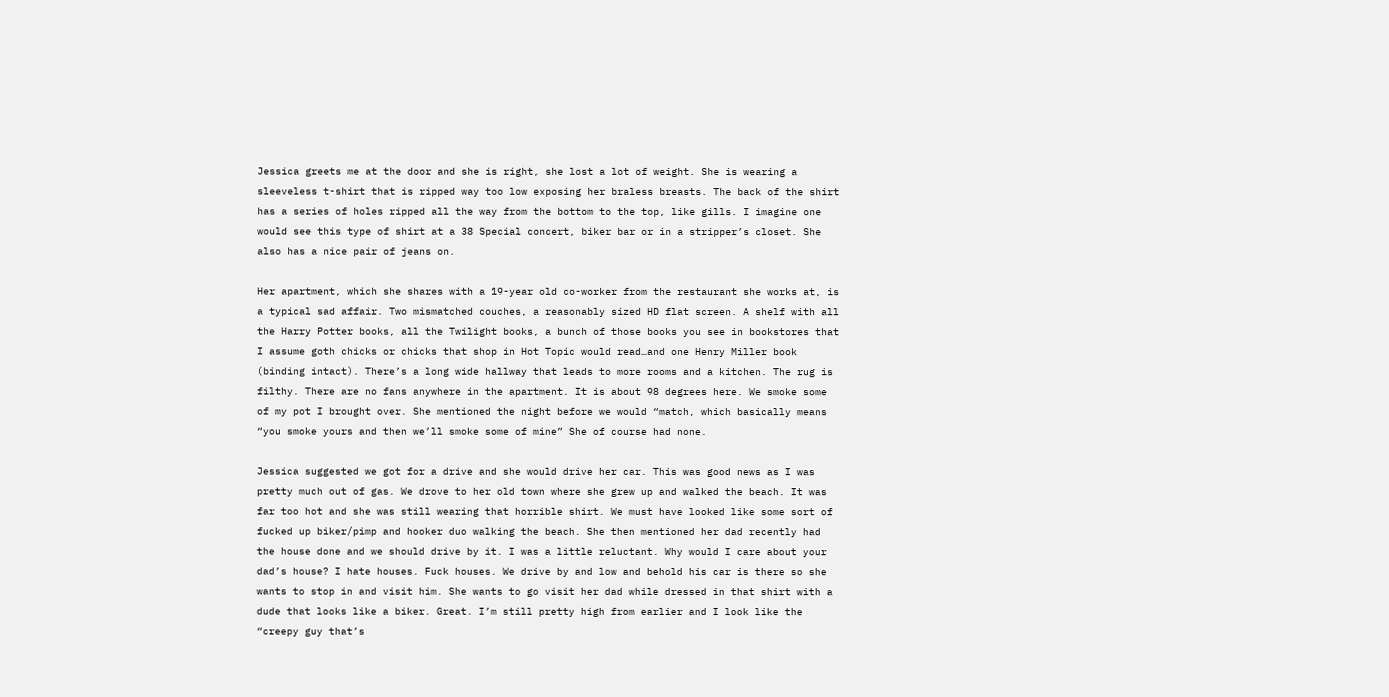Jessica greets me at the door and she is right, she lost a lot of weight. She is wearing a sleeveless t-shirt that is ripped way too low exposing her braless breasts. The back of the shirt has a series of holes ripped all the way from the bottom to the top, like gills. I imagine one would see this type of shirt at a 38 Special concert, biker bar or in a stripper’s closet. She also has a nice pair of jeans on.

Her apartment, which she shares with a 19-year old co-worker from the restaurant she works at, is a typical sad affair. Two mismatched couches, a reasonably sized HD flat screen. A shelf with all the Harry Potter books, all the Twilight books, a bunch of those books you see in bookstores that I assume goth chicks or chicks that shop in Hot Topic would read…and one Henry Miller book (binding intact). There’s a long wide hallway that leads to more rooms and a kitchen. The rug is filthy. There are no fans anywhere in the apartment. It is about 98 degrees here. We smoke some of my pot I brought over. She mentioned the night before we would “match, which basically means “you smoke yours and then we’ll smoke some of mine” She of course had none.

Jessica suggested we got for a drive and she would drive her car. This was good news as I was pretty much out of gas. We drove to her old town where she grew up and walked the beach. It was far too hot and she was still wearing that horrible shirt. We must have looked like some sort of fucked up biker/pimp and hooker duo walking the beach. She then mentioned her dad recently had the house done and we should drive by it. I was a little reluctant. Why would I care about your dad’s house? I hate houses. Fuck houses. We drive by and low and behold his car is there so she wants to stop in and visit him. She wants to go visit her dad while dressed in that shirt with a dude that looks like a biker. Great. I’m still pretty high from earlier and I look like the “creepy guy that’s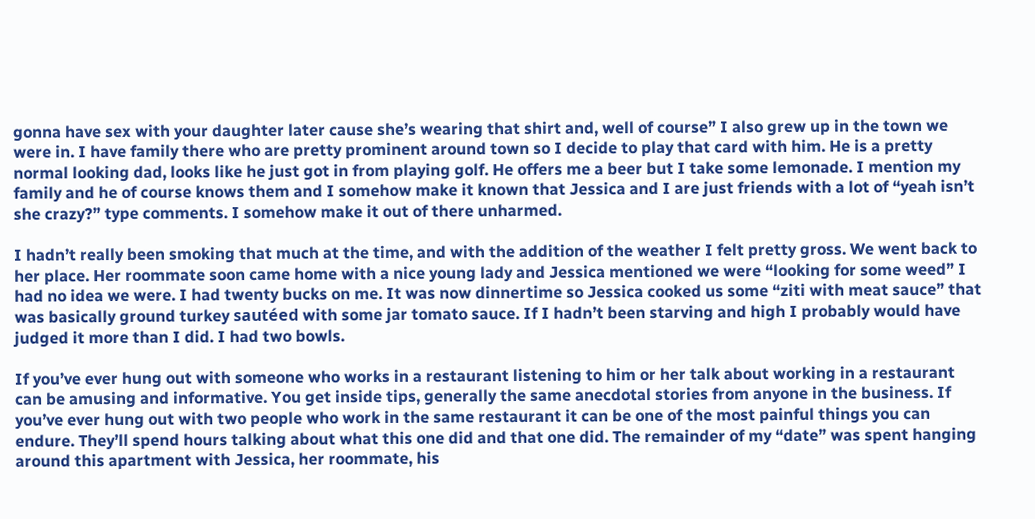gonna have sex with your daughter later cause she’s wearing that shirt and, well of course” I also grew up in the town we were in. I have family there who are pretty prominent around town so I decide to play that card with him. He is a pretty normal looking dad, looks like he just got in from playing golf. He offers me a beer but I take some lemonade. I mention my family and he of course knows them and I somehow make it known that Jessica and I are just friends with a lot of “yeah isn’t she crazy?” type comments. I somehow make it out of there unharmed.

I hadn’t really been smoking that much at the time, and with the addition of the weather I felt pretty gross. We went back to her place. Her roommate soon came home with a nice young lady and Jessica mentioned we were “looking for some weed” I had no idea we were. I had twenty bucks on me. It was now dinnertime so Jessica cooked us some “ziti with meat sauce” that was basically ground turkey sautéed with some jar tomato sauce. If I hadn’t been starving and high I probably would have judged it more than I did. I had two bowls.

If you’ve ever hung out with someone who works in a restaurant listening to him or her talk about working in a restaurant can be amusing and informative. You get inside tips, generally the same anecdotal stories from anyone in the business. If you’ve ever hung out with two people who work in the same restaurant it can be one of the most painful things you can endure. They’ll spend hours talking about what this one did and that one did. The remainder of my “date” was spent hanging around this apartment with Jessica, her roommate, his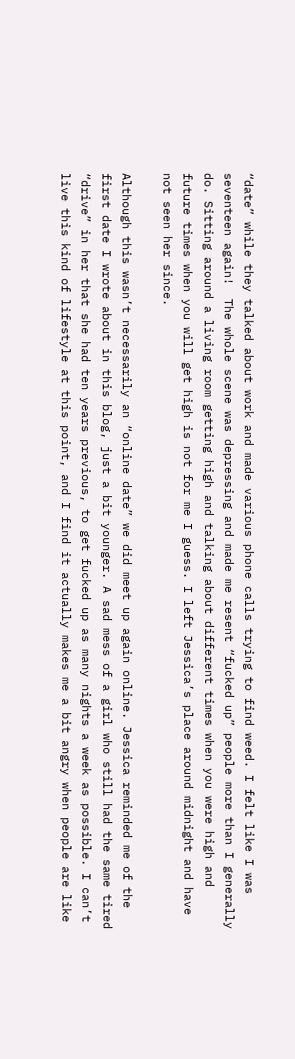“date” while they talked about work and made various phone calls trying to find weed. I felt like I was seventeen again!  The whole scene was depressing and made me resent “fucked up” people more than I generally do. Sitting around a living room getting high and talking about different times when you were high and future times when you will get high is not for me I guess. I left Jessica’s place around midnight and have not seen her since.

Although this wasn’t necessarily an “online date” we did meet up again online. Jessica reminded me of the first date I wrote about in this blog, just a bit younger. A sad mess of a girl who still had the same tired “drive” in her that she had ten years previous, to get fucked up as many nights a week as possible. I can’t live this kind of lifestyle at this point, and I find it actually makes me a bit angry when people are like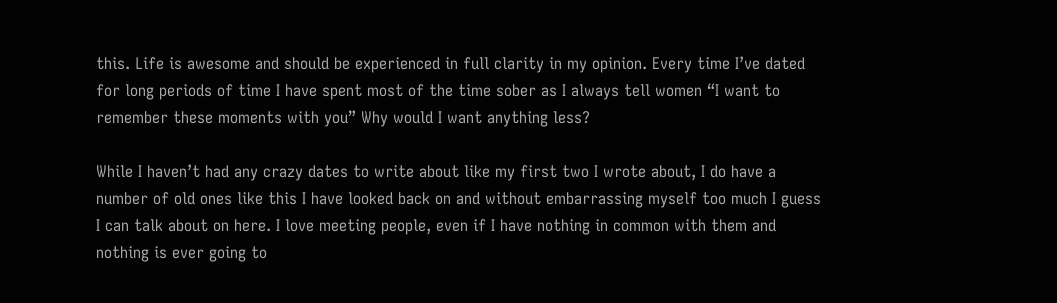this. Life is awesome and should be experienced in full clarity in my opinion. Every time I’ve dated for long periods of time I have spent most of the time sober as I always tell women “I want to remember these moments with you” Why would I want anything less?

While I haven’t had any crazy dates to write about like my first two I wrote about, I do have a number of old ones like this I have looked back on and without embarrassing myself too much I guess I can talk about on here. I love meeting people, even if I have nothing in common with them and nothing is ever going to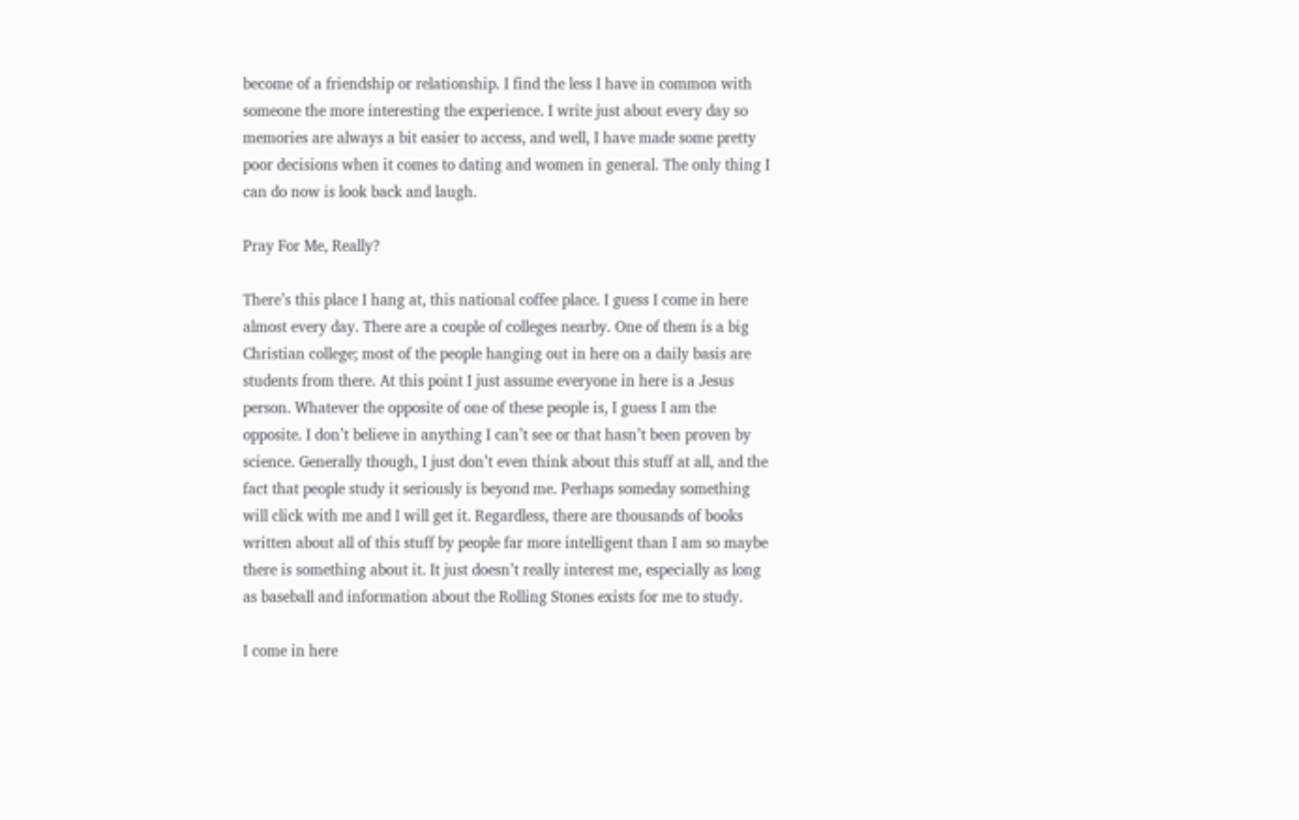become of a friendship or relationship. I find the less I have in common with someone the more interesting the experience. I write just about every day so memories are always a bit easier to access, and well, I have made some pretty poor decisions when it comes to dating and women in general. The only thing I can do now is look back and laugh.

Pray For Me, Really?

There’s this place I hang at, this national coffee place. I guess I come in here almost every day. There are a couple of colleges nearby. One of them is a big Christian college; most of the people hanging out in here on a daily basis are students from there. At this point I just assume everyone in here is a Jesus person. Whatever the opposite of one of these people is, I guess I am the opposite. I don’t believe in anything I can’t see or that hasn’t been proven by science. Generally though, I just don’t even think about this stuff at all, and the fact that people study it seriously is beyond me. Perhaps someday something will click with me and I will get it. Regardless, there are thousands of books written about all of this stuff by people far more intelligent than I am so maybe there is something about it. It just doesn’t really interest me, especially as long as baseball and information about the Rolling Stones exists for me to study.

I come in here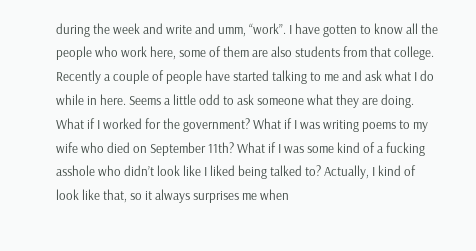during the week and write and umm, “work”. I have gotten to know all the people who work here, some of them are also students from that college. Recently a couple of people have started talking to me and ask what I do while in here. Seems a little odd to ask someone what they are doing. What if I worked for the government? What if I was writing poems to my wife who died on September 11th? What if I was some kind of a fucking asshole who didn’t look like I liked being talked to? Actually, I kind of look like that, so it always surprises me when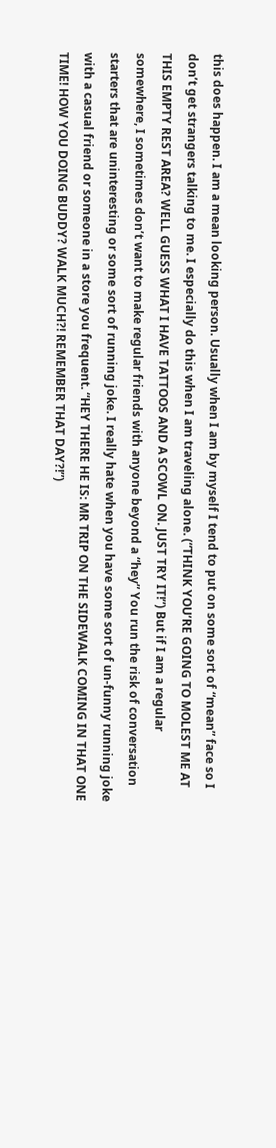this does happen. I am a mean looking person. Usually when I am by myself I tend to put on some sort of “mean” face so I don’t get strangers talking to me. I especially do this when I am traveling alone. (“THINK YOU’RE GOING TO MOLEST ME AT THIS EMPTY REST AREA? WELL GUESS WHAT I HAVE TATTOOS AND A SCOWL ON. JUST TRY IT!”) But if I am a regular somewhere, I sometimes don’t want to make regular friends with anyone beyond a “hey” You run the risk of conversation starters that are uninteresting or some sort of running joke. I really hate when you have some sort of un-funny running joke with a casual friend or someone in a store you frequent. “HEY THERE HE IS: MR TRIP ON THE SIDEWALK COMING IN THAT ONE TIME! HOW YOU DOING BUDDY? WALK MUCH?! REMEMBER THAT DAY?!”)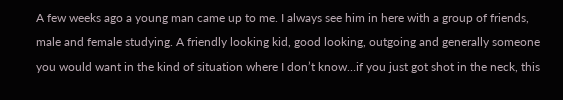A few weeks ago a young man came up to me. I always see him in here with a group of friends, male and female studying. A friendly looking kid, good looking, outgoing and generally someone you would want in the kind of situation where I don’t know…if you just got shot in the neck, this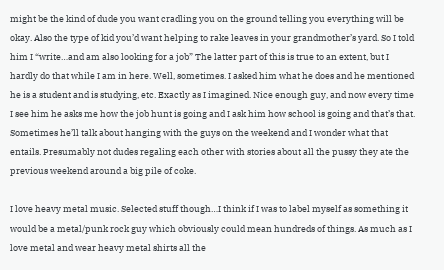might be the kind of dude you want cradling you on the ground telling you everything will be okay. Also the type of kid you’d want helping to rake leaves in your grandmother’s yard. So I told him I “write…and am also looking for a job” The latter part of this is true to an extent, but I hardly do that while I am in here. Well, sometimes. I asked him what he does and he mentioned he is a student and is studying, etc. Exactly as I imagined. Nice enough guy, and now every time I see him he asks me how the job hunt is going and I ask him how school is going and that’s that. Sometimes he’ll talk about hanging with the guys on the weekend and I wonder what that entails. Presumably not dudes regaling each other with stories about all the pussy they ate the previous weekend around a big pile of coke.

I love heavy metal music. Selected stuff though…I think if I was to label myself as something it would be a metal/punk rock guy which obviously could mean hundreds of things. As much as I love metal and wear heavy metal shirts all the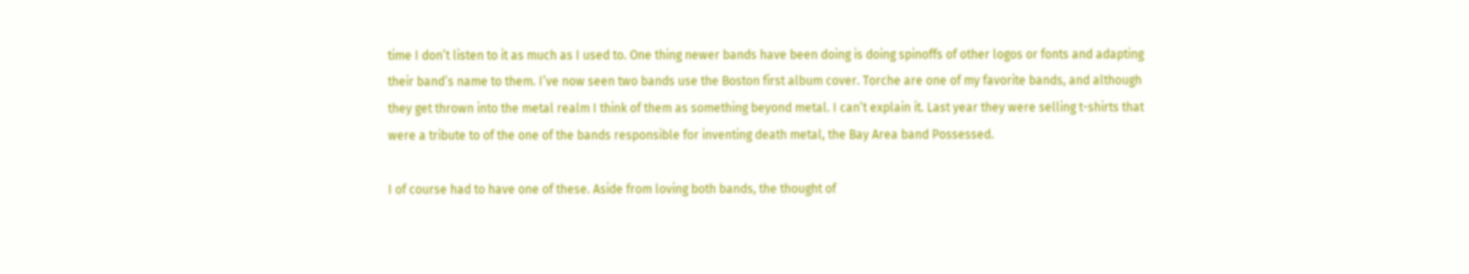time I don’t listen to it as much as I used to. One thing newer bands have been doing is doing spinoffs of other logos or fonts and adapting their band’s name to them. I’ve now seen two bands use the Boston first album cover. Torche are one of my favorite bands, and although they get thrown into the metal realm I think of them as something beyond metal. I can’t explain it. Last year they were selling t-shirts that were a tribute to of the one of the bands responsible for inventing death metal, the Bay Area band Possessed.

I of course had to have one of these. Aside from loving both bands, the thought of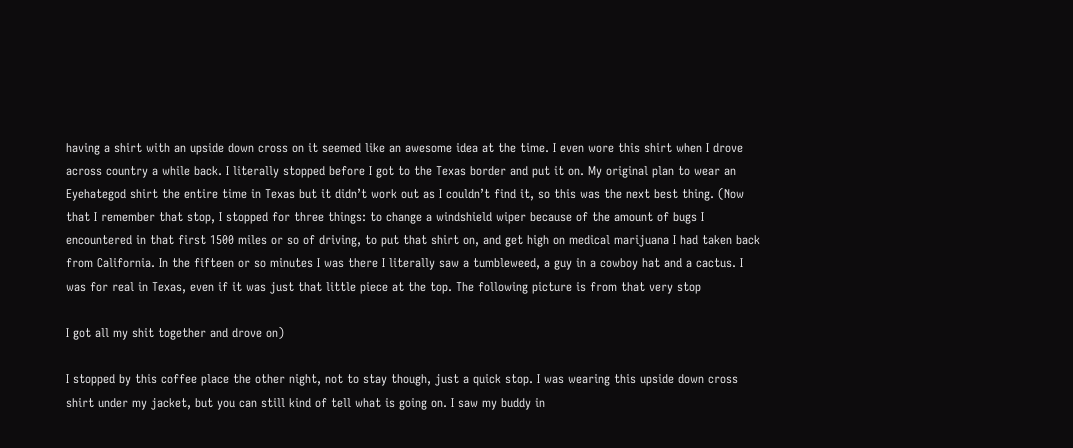having a shirt with an upside down cross on it seemed like an awesome idea at the time. I even wore this shirt when I drove across country a while back. I literally stopped before I got to the Texas border and put it on. My original plan to wear an Eyehategod shirt the entire time in Texas but it didn’t work out as I couldn’t find it, so this was the next best thing. (Now that I remember that stop, I stopped for three things: to change a windshield wiper because of the amount of bugs I encountered in that first 1500 miles or so of driving, to put that shirt on, and get high on medical marijuana I had taken back from California. In the fifteen or so minutes I was there I literally saw a tumbleweed, a guy in a cowboy hat and a cactus. I was for real in Texas, even if it was just that little piece at the top. The following picture is from that very stop

I got all my shit together and drove on)

I stopped by this coffee place the other night, not to stay though, just a quick stop. I was wearing this upside down cross shirt under my jacket, but you can still kind of tell what is going on. I saw my buddy in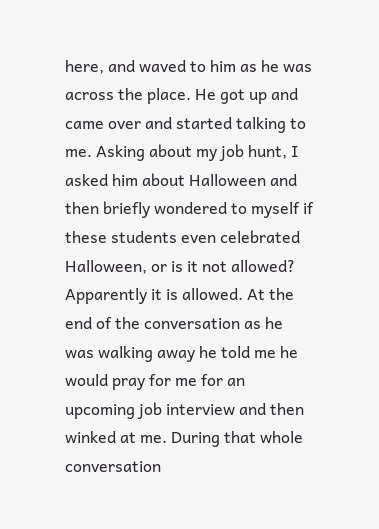here, and waved to him as he was across the place. He got up and came over and started talking to me. Asking about my job hunt, I asked him about Halloween and then briefly wondered to myself if these students even celebrated Halloween, or is it not allowed? Apparently it is allowed. At the end of the conversation as he was walking away he told me he would pray for me for an upcoming job interview and then winked at me. During that whole conversation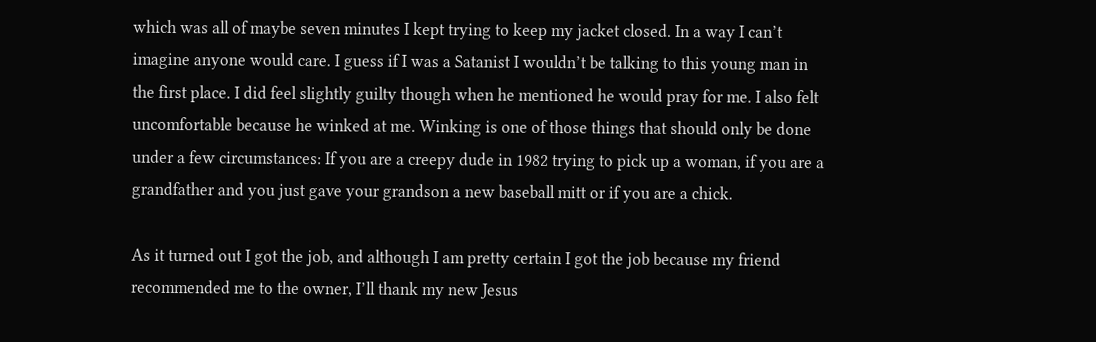which was all of maybe seven minutes I kept trying to keep my jacket closed. In a way I can’t imagine anyone would care. I guess if I was a Satanist I wouldn’t be talking to this young man in the first place. I did feel slightly guilty though when he mentioned he would pray for me. I also felt uncomfortable because he winked at me. Winking is one of those things that should only be done under a few circumstances: If you are a creepy dude in 1982 trying to pick up a woman, if you are a grandfather and you just gave your grandson a new baseball mitt or if you are a chick.

As it turned out I got the job, and although I am pretty certain I got the job because my friend recommended me to the owner, I’ll thank my new Jesus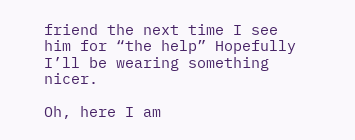friend the next time I see him for “the help” Hopefully I’ll be wearing something nicer.

Oh, here I am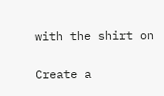with the shirt on

Create a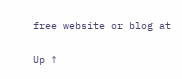free website or blog at

Up ↑